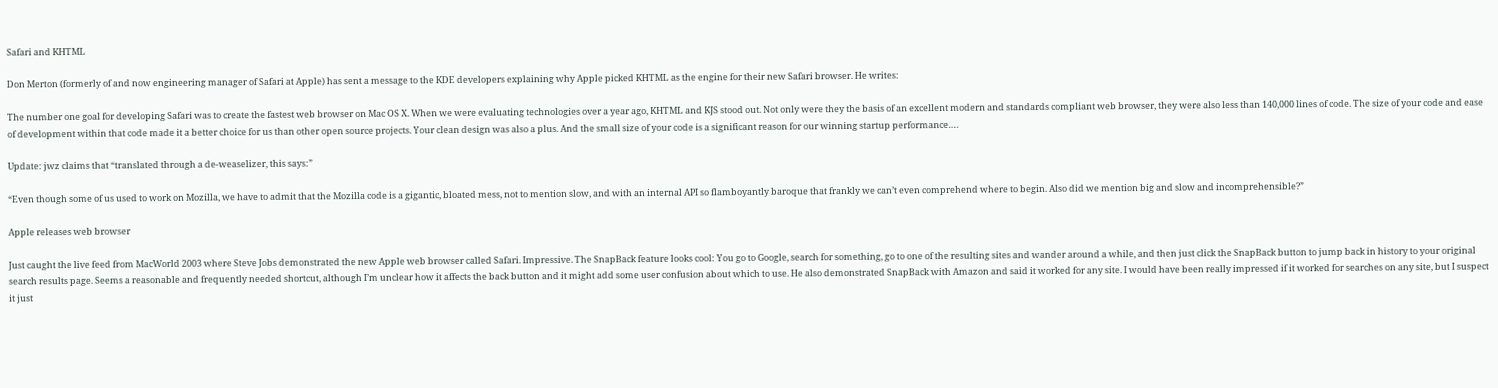Safari and KHTML

Don Merton (formerly of and now engineering manager of Safari at Apple) has sent a message to the KDE developers explaining why Apple picked KHTML as the engine for their new Safari browser. He writes:

The number one goal for developing Safari was to create the fastest web browser on Mac OS X. When we were evaluating technologies over a year ago, KHTML and KJS stood out. Not only were they the basis of an excellent modern and standards compliant web browser, they were also less than 140,000 lines of code. The size of your code and ease of development within that code made it a better choice for us than other open source projects. Your clean design was also a plus. And the small size of your code is a significant reason for our winning startup performance….

Update: jwz claims that “translated through a de-weaselizer, this says:”

“Even though some of us used to work on Mozilla, we have to admit that the Mozilla code is a gigantic, bloated mess, not to mention slow, and with an internal API so flamboyantly baroque that frankly we can’t even comprehend where to begin. Also did we mention big and slow and incomprehensible?”

Apple releases web browser

Just caught the live feed from MacWorld 2003 where Steve Jobs demonstrated the new Apple web browser called Safari. Impressive. The SnapBack feature looks cool: You go to Google, search for something, go to one of the resulting sites and wander around a while, and then just click the SnapBack button to jump back in history to your original search results page. Seems a reasonable and frequently needed shortcut, although I’m unclear how it affects the back button and it might add some user confusion about which to use. He also demonstrated SnapBack with Amazon and said it worked for any site. I would have been really impressed if it worked for searches on any site, but I suspect it just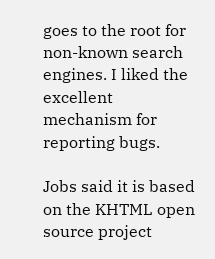goes to the root for non-known search engines. I liked the excellent mechanism for reporting bugs.

Jobs said it is based on the KHTML open source project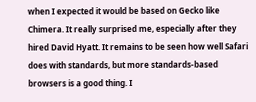when I expected it would be based on Gecko like Chimera. It really surprised me, especially after they hired David Hyatt. It remains to be seen how well Safari does with standards, but more standards-based browsers is a good thing. I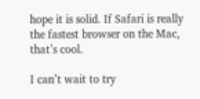hope it is solid. If Safari is really the fastest browser on the Mac, that’s cool.

I can’t wait to try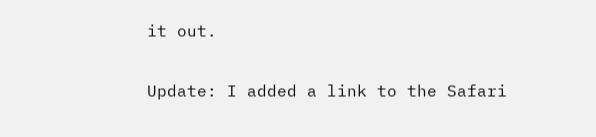it out.

Update: I added a link to the Safari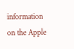information on the Apple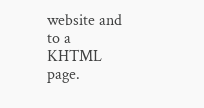website and to a KHTML page.